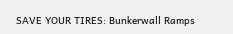SAVE YOUR TIRES: Bunkerwall Ramps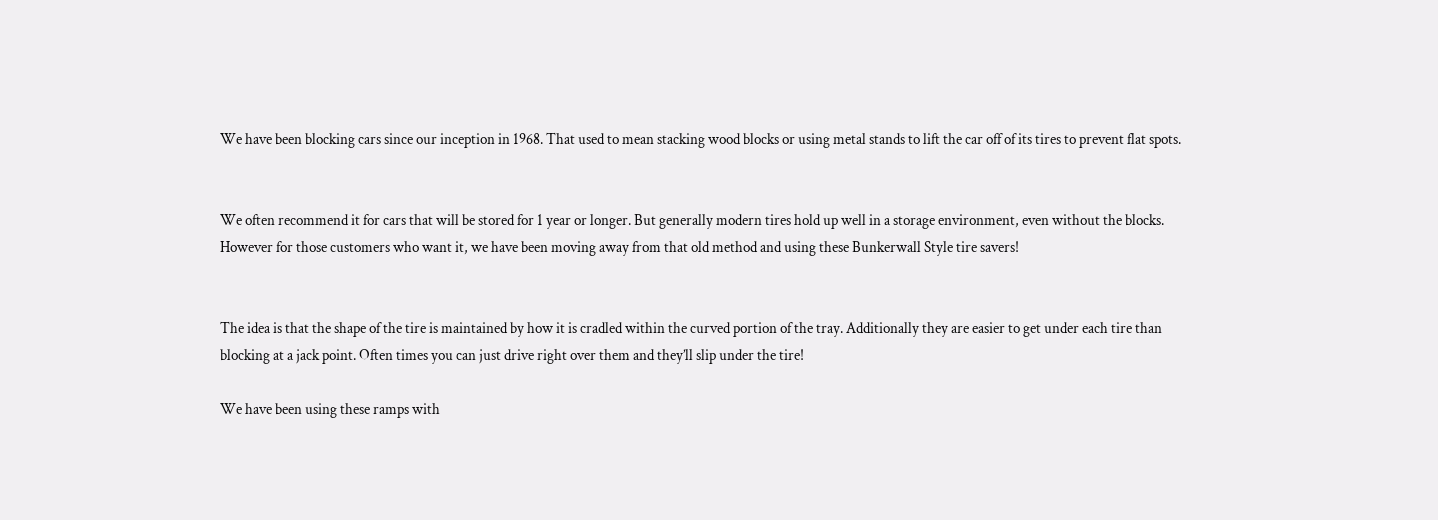We have been blocking cars since our inception in 1968. That used to mean stacking wood blocks or using metal stands to lift the car off of its tires to prevent flat spots.


We often recommend it for cars that will be stored for 1 year or longer. But generally modern tires hold up well in a storage environment, even without the blocks. However for those customers who want it, we have been moving away from that old method and using these Bunkerwall Style tire savers!


The idea is that the shape of the tire is maintained by how it is cradled within the curved portion of the tray. Additionally they are easier to get under each tire than blocking at a jack point. Often times you can just drive right over them and they’ll slip under the tire!

We have been using these ramps with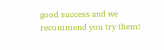good success and we recommend you try them!